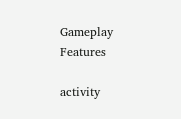Gameplay Features

activity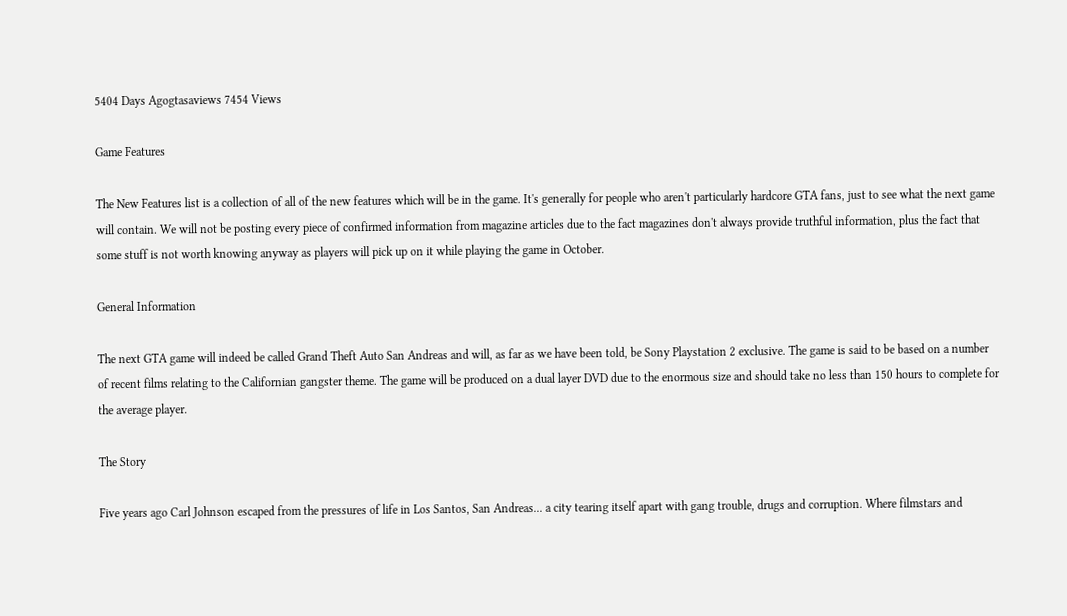5404 Days Agogtasaviews 7454 Views

Game Features

The New Features list is a collection of all of the new features which will be in the game. It's generally for people who aren't particularly hardcore GTA fans, just to see what the next game will contain. We will not be posting every piece of confirmed information from magazine articles due to the fact magazines don't always provide truthful information, plus the fact that some stuff is not worth knowing anyway as players will pick up on it while playing the game in October.

General Information

The next GTA game will indeed be called Grand Theft Auto San Andreas and will, as far as we have been told, be Sony Playstation 2 exclusive. The game is said to be based on a number of recent films relating to the Californian gangster theme. The game will be produced on a dual layer DVD due to the enormous size and should take no less than 150 hours to complete for the average player.

The Story

Five years ago Carl Johnson escaped from the pressures of life in Los Santos, San Andreas... a city tearing itself apart with gang trouble, drugs and corruption. Where filmstars and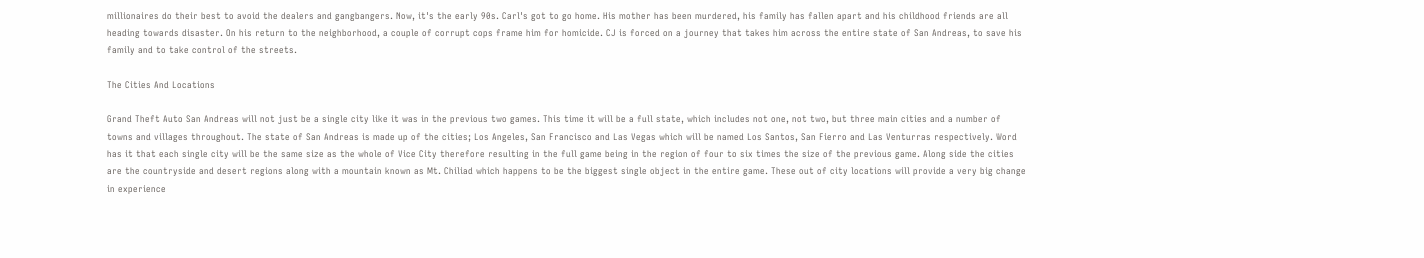millionaires do their best to avoid the dealers and gangbangers. Now, it's the early 90s. Carl's got to go home. His mother has been murdered, his family has fallen apart and his childhood friends are all heading towards disaster. On his return to the neighborhood, a couple of corrupt cops frame him for homicide. CJ is forced on a journey that takes him across the entire state of San Andreas, to save his family and to take control of the streets.

The Cities And Locations

Grand Theft Auto San Andreas will not just be a single city like it was in the previous two games. This time it will be a full state, which includes not one, not two, but three main cities and a number of towns and villages throughout. The state of San Andreas is made up of the cities; Los Angeles, San Francisco and Las Vegas which will be named Los Santos, San Fierro and Las Venturras respectively. Word has it that each single city will be the same size as the whole of Vice City therefore resulting in the full game being in the region of four to six times the size of the previous game. Along side the cities are the countryside and desert regions along with a mountain known as Mt. Chiliad which happens to be the biggest single object in the entire game. These out of city locations will provide a very big change in experience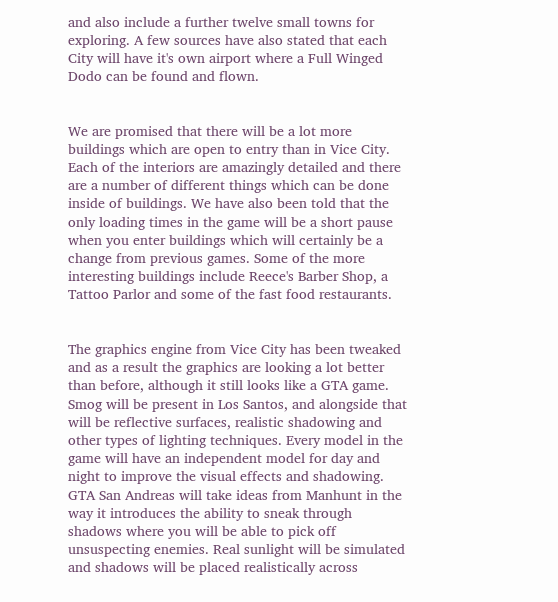and also include a further twelve small towns for exploring. A few sources have also stated that each City will have it's own airport where a Full Winged Dodo can be found and flown.


We are promised that there will be a lot more buildings which are open to entry than in Vice City. Each of the interiors are amazingly detailed and there are a number of different things which can be done inside of buildings. We have also been told that the only loading times in the game will be a short pause when you enter buildings which will certainly be a change from previous games. Some of the more interesting buildings include Reece's Barber Shop, a Tattoo Parlor and some of the fast food restaurants.


The graphics engine from Vice City has been tweaked and as a result the graphics are looking a lot better than before, although it still looks like a GTA game. Smog will be present in Los Santos, and alongside that will be reflective surfaces, realistic shadowing and other types of lighting techniques. Every model in the game will have an independent model for day and night to improve the visual effects and shadowing. GTA San Andreas will take ideas from Manhunt in the way it introduces the ability to sneak through shadows where you will be able to pick off unsuspecting enemies. Real sunlight will be simulated and shadows will be placed realistically across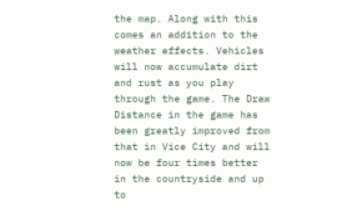the map. Along with this comes an addition to the weather effects. Vehicles will now accumulate dirt and rust as you play through the game. The Draw Distance in the game has been greatly improved from that in Vice City and will now be four times better in the countryside and up to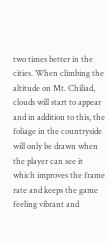two times better in the cities. When climbing the altitude on Mt. Chiliad, clouds will start to appear and in addition to this, the foliage in the countryside will only be drawn when the player can see it which improves the frame rate and keeps the game feeling vibrant and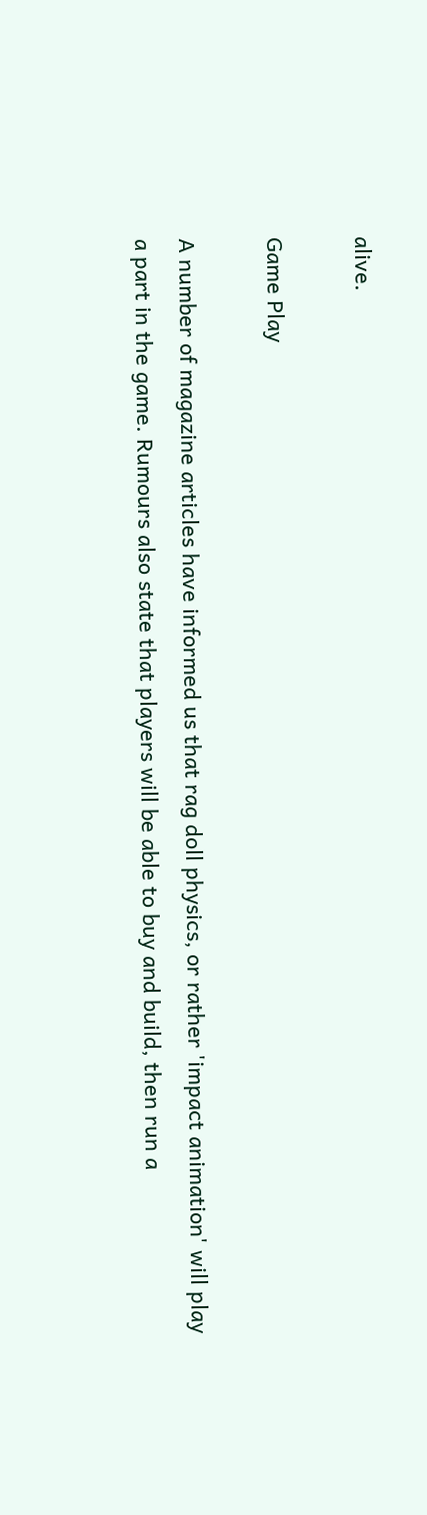alive.

Game Play

A number of magazine articles have informed us that rag doll physics, or rather 'impact animation' will play a part in the game. Rumours also state that players will be able to buy and build, then run a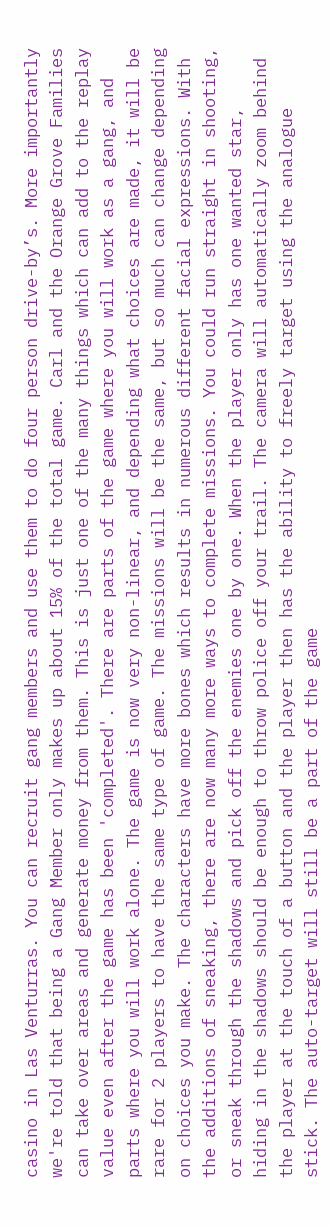casino in Las Venturras. You can recruit gang members and use them to do four person drive-by’s. More importantly we're told that being a Gang Member only makes up about 15% of the total game. Carl and the Orange Grove Families can take over areas and generate money from them. This is just one of the many things which can add to the replay value even after the game has been 'completed'. There are parts of the game where you will work as a gang, and parts where you will work alone. The game is now very non-linear, and depending what choices are made, it will be rare for 2 players to have the same type of game. The missions will be the same, but so much can change depending on choices you make. The characters have more bones which results in numerous different facial expressions. With the additions of sneaking, there are now many more ways to complete missions. You could run straight in shooting, or sneak through the shadows and pick off the enemies one by one. When the player only has one wanted star, hiding in the shadows should be enough to throw police off your trail. The camera will automatically zoom behind the player at the touch of a button and the player then has the ability to freely target using the analogue stick. The auto-target will still be a part of the game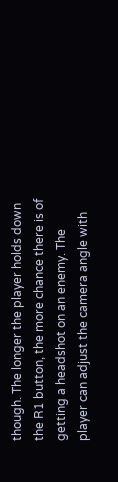though. The longer the player holds down the R1 button, the more chance there is of getting a headshot on an enemy. The player can adjust the camera angle with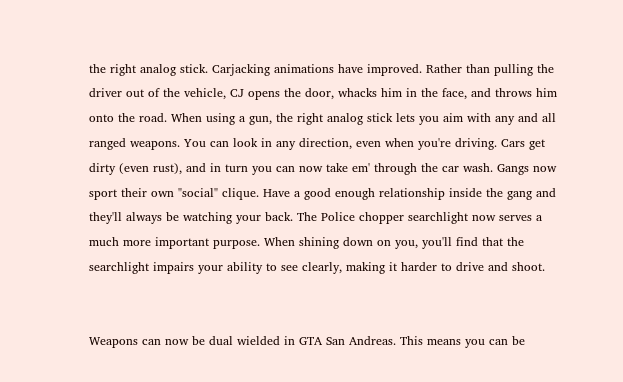the right analog stick. Carjacking animations have improved. Rather than pulling the driver out of the vehicle, CJ opens the door, whacks him in the face, and throws him onto the road. When using a gun, the right analog stick lets you aim with any and all ranged weapons. You can look in any direction, even when you're driving. Cars get dirty (even rust), and in turn you can now take em' through the car wash. Gangs now sport their own "social" clique. Have a good enough relationship inside the gang and they'll always be watching your back. The Police chopper searchlight now serves a much more important purpose. When shining down on you, you'll find that the searchlight impairs your ability to see clearly, making it harder to drive and shoot.


Weapons can now be dual wielded in GTA San Andreas. This means you can be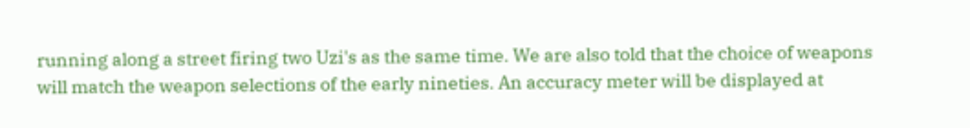running along a street firing two Uzi's as the same time. We are also told that the choice of weapons will match the weapon selections of the early nineties. An accuracy meter will be displayed at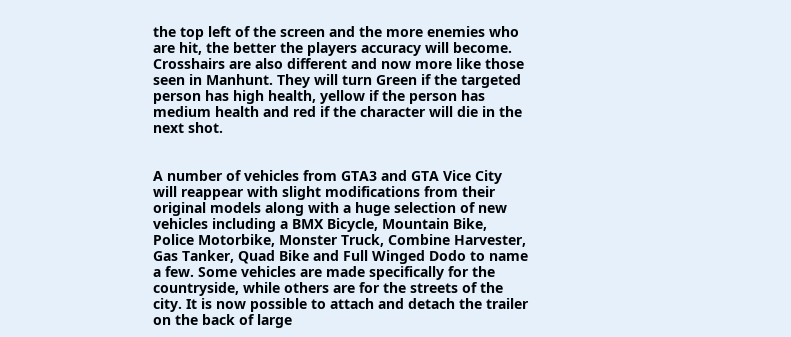the top left of the screen and the more enemies who are hit, the better the players accuracy will become. Crosshairs are also different and now more like those seen in Manhunt. They will turn Green if the targeted person has high health, yellow if the person has medium health and red if the character will die in the next shot.


A number of vehicles from GTA3 and GTA Vice City will reappear with slight modifications from their original models along with a huge selection of new vehicles including a BMX Bicycle, Mountain Bike, Police Motorbike, Monster Truck, Combine Harvester, Gas Tanker, Quad Bike and Full Winged Dodo to name a few. Some vehicles are made specifically for the countryside, while others are for the streets of the city. It is now possible to attach and detach the trailer on the back of large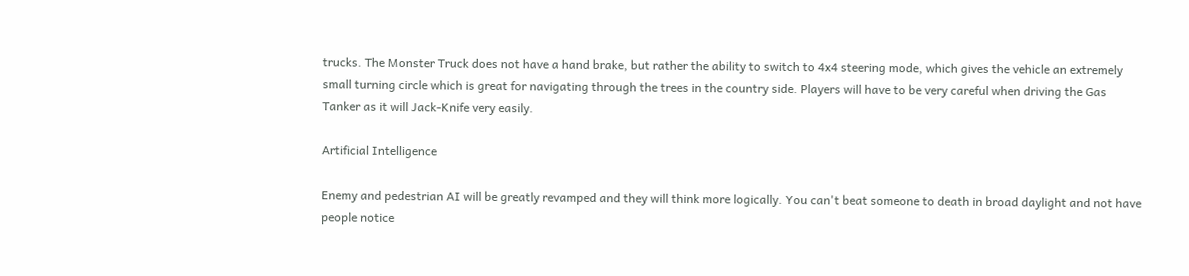trucks. The Monster Truck does not have a hand brake, but rather the ability to switch to 4x4 steering mode, which gives the vehicle an extremely small turning circle which is great for navigating through the trees in the country side. Players will have to be very careful when driving the Gas Tanker as it will Jack-Knife very easily.

Artificial Intelligence

Enemy and pedestrian AI will be greatly revamped and they will think more logically. You can't beat someone to death in broad daylight and not have people notice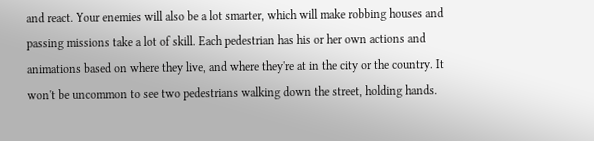and react. Your enemies will also be a lot smarter, which will make robbing houses and passing missions take a lot of skill. Each pedestrian has his or her own actions and animations based on where they live, and where they're at in the city or the country. It won't be uncommon to see two pedestrians walking down the street, holding hands.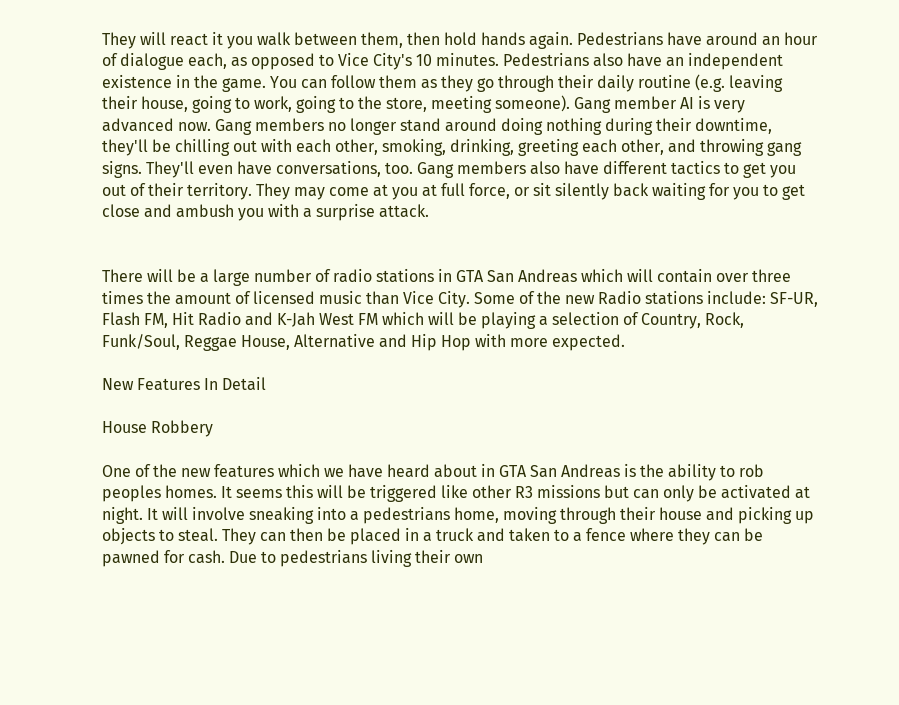They will react it you walk between them, then hold hands again. Pedestrians have around an hour of dialogue each, as opposed to Vice City's 10 minutes. Pedestrians also have an independent existence in the game. You can follow them as they go through their daily routine (e.g. leaving their house, going to work, going to the store, meeting someone). Gang member AI is very advanced now. Gang members no longer stand around doing nothing during their downtime, they'll be chilling out with each other, smoking, drinking, greeting each other, and throwing gang signs. They'll even have conversations, too. Gang members also have different tactics to get you out of their territory. They may come at you at full force, or sit silently back waiting for you to get close and ambush you with a surprise attack.


There will be a large number of radio stations in GTA San Andreas which will contain over three times the amount of licensed music than Vice City. Some of the new Radio stations include: SF-UR, Flash FM, Hit Radio and K-Jah West FM which will be playing a selection of Country, Rock, Funk/Soul, Reggae House, Alternative and Hip Hop with more expected.

New Features In Detail

House Robbery

One of the new features which we have heard about in GTA San Andreas is the ability to rob peoples homes. It seems this will be triggered like other R3 missions but can only be activated at night. It will involve sneaking into a pedestrians home, moving through their house and picking up objects to steal. They can then be placed in a truck and taken to a fence where they can be pawned for cash. Due to pedestrians living their own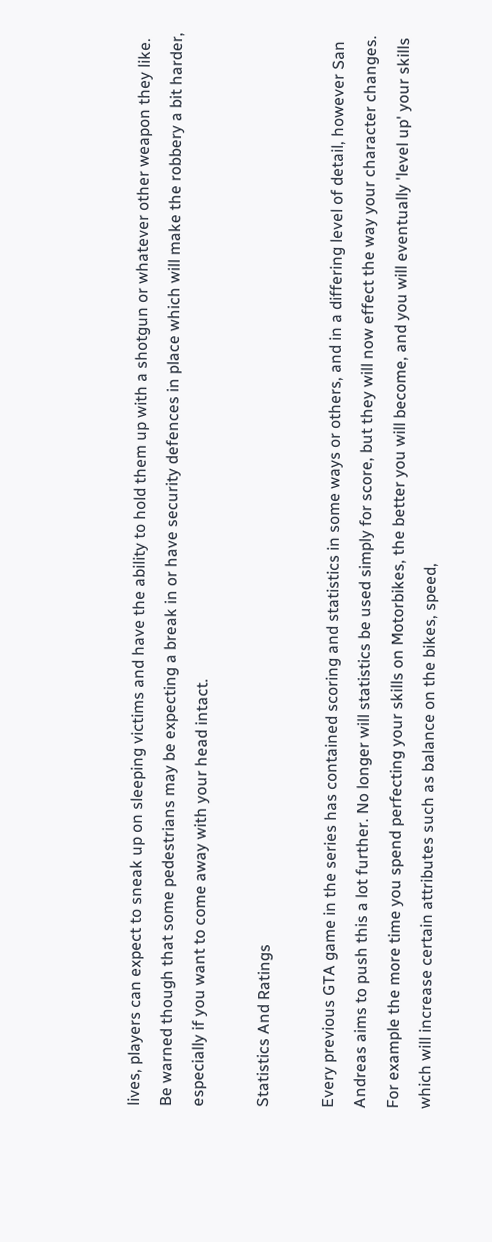lives, players can expect to sneak up on sleeping victims and have the ability to hold them up with a shotgun or whatever other weapon they like. Be warned though that some pedestrians may be expecting a break in or have security defences in place which will make the robbery a bit harder, especially if you want to come away with your head intact.

Statistics And Ratings

Every previous GTA game in the series has contained scoring and statistics in some ways or others, and in a differing level of detail, however San Andreas aims to push this a lot further. No longer will statistics be used simply for score, but they will now effect the way your character changes. For example the more time you spend perfecting your skills on Motorbikes, the better you will become, and you will eventually 'level up' your skills which will increase certain attributes such as balance on the bikes, speed,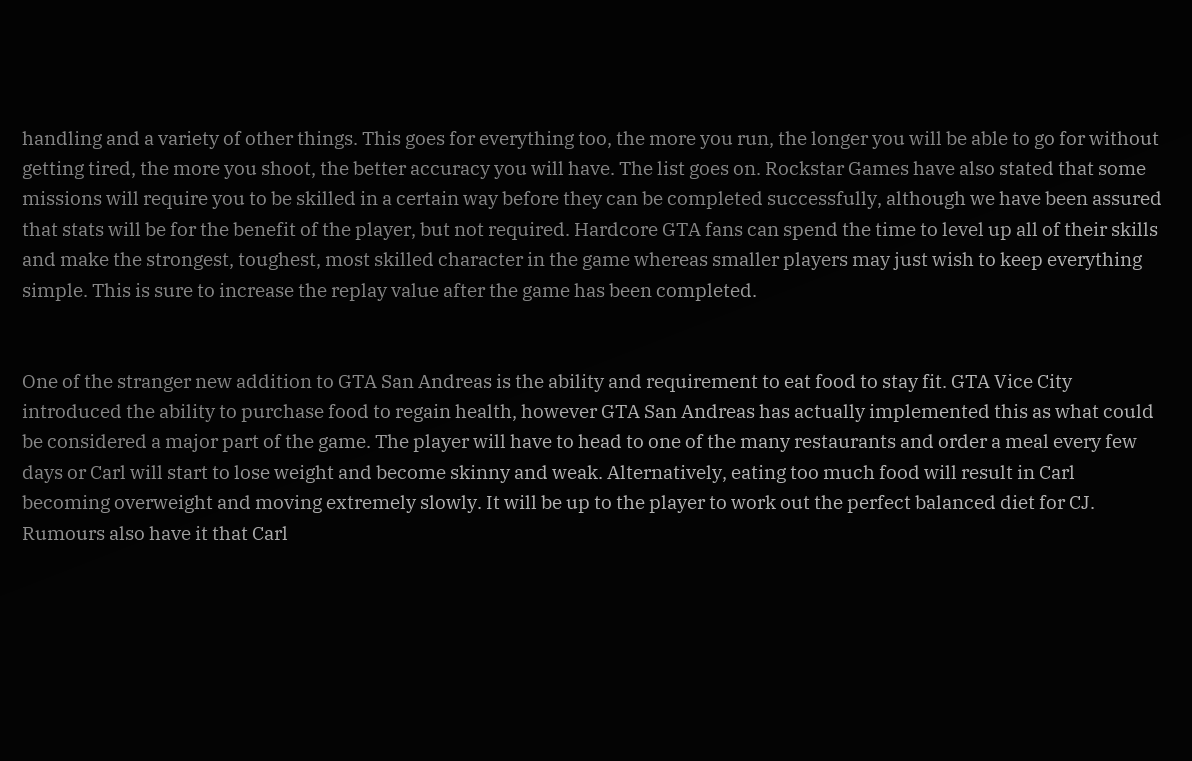handling and a variety of other things. This goes for everything too, the more you run, the longer you will be able to go for without getting tired, the more you shoot, the better accuracy you will have. The list goes on. Rockstar Games have also stated that some missions will require you to be skilled in a certain way before they can be completed successfully, although we have been assured that stats will be for the benefit of the player, but not required. Hardcore GTA fans can spend the time to level up all of their skills and make the strongest, toughest, most skilled character in the game whereas smaller players may just wish to keep everything simple. This is sure to increase the replay value after the game has been completed.


One of the stranger new addition to GTA San Andreas is the ability and requirement to eat food to stay fit. GTA Vice City introduced the ability to purchase food to regain health, however GTA San Andreas has actually implemented this as what could be considered a major part of the game. The player will have to head to one of the many restaurants and order a meal every few days or Carl will start to lose weight and become skinny and weak. Alternatively, eating too much food will result in Carl becoming overweight and moving extremely slowly. It will be up to the player to work out the perfect balanced diet for CJ. Rumours also have it that Carl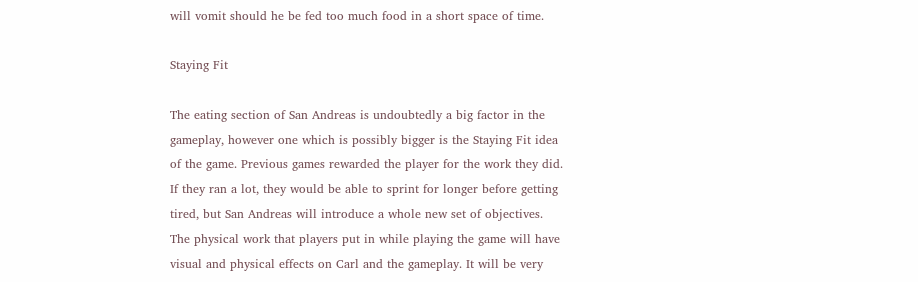will vomit should he be fed too much food in a short space of time.

Staying Fit

The eating section of San Andreas is undoubtedly a big factor in the gameplay, however one which is possibly bigger is the Staying Fit idea of the game. Previous games rewarded the player for the work they did. If they ran a lot, they would be able to sprint for longer before getting tired, but San Andreas will introduce a whole new set of objectives. The physical work that players put in while playing the game will have visual and physical effects on Carl and the gameplay. It will be very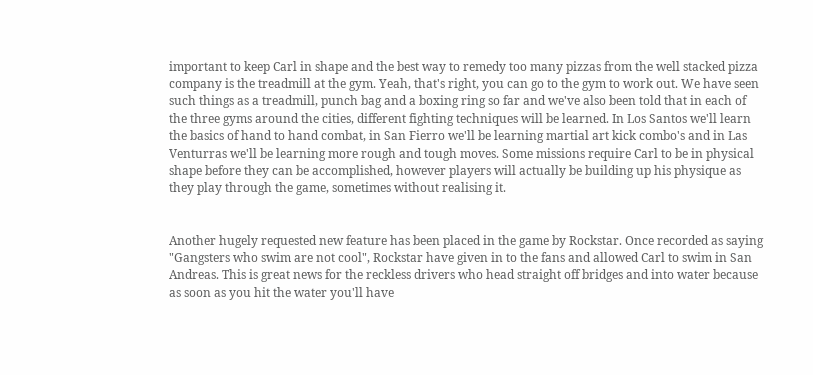important to keep Carl in shape and the best way to remedy too many pizzas from the well stacked pizza company is the treadmill at the gym. Yeah, that's right, you can go to the gym to work out. We have seen such things as a treadmill, punch bag and a boxing ring so far and we've also been told that in each of the three gyms around the cities, different fighting techniques will be learned. In Los Santos we'll learn the basics of hand to hand combat, in San Fierro we'll be learning martial art kick combo's and in Las Venturras we'll be learning more rough and tough moves. Some missions require Carl to be in physical shape before they can be accomplished, however players will actually be building up his physique as they play through the game, sometimes without realising it.


Another hugely requested new feature has been placed in the game by Rockstar. Once recorded as saying "Gangsters who swim are not cool", Rockstar have given in to the fans and allowed Carl to swim in San Andreas. This is great news for the reckless drivers who head straight off bridges and into water because as soon as you hit the water you'll have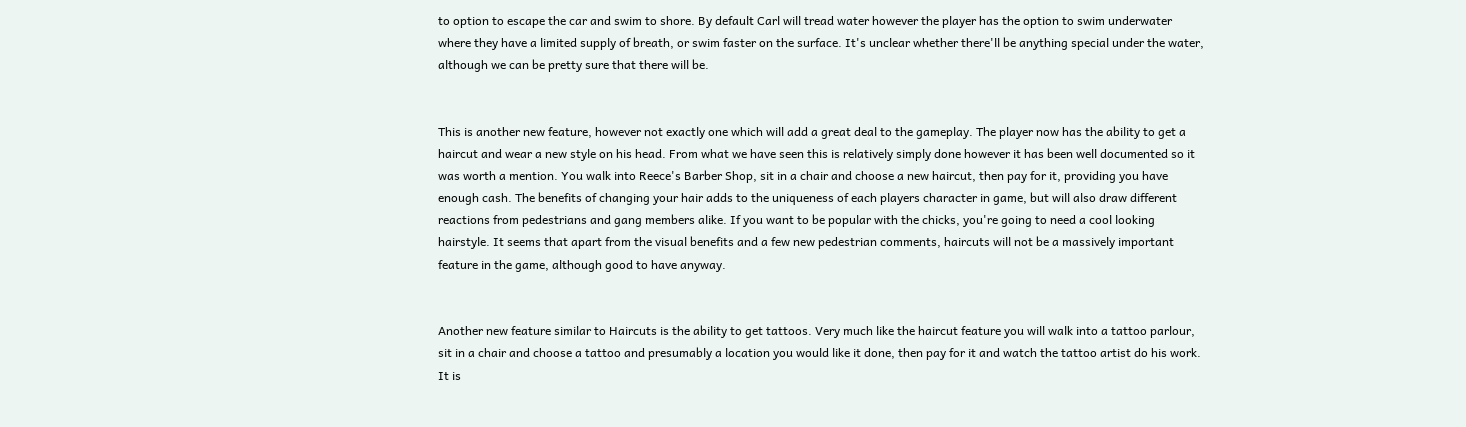to option to escape the car and swim to shore. By default Carl will tread water however the player has the option to swim underwater where they have a limited supply of breath, or swim faster on the surface. It's unclear whether there'll be anything special under the water, although we can be pretty sure that there will be.


This is another new feature, however not exactly one which will add a great deal to the gameplay. The player now has the ability to get a haircut and wear a new style on his head. From what we have seen this is relatively simply done however it has been well documented so it was worth a mention. You walk into Reece's Barber Shop, sit in a chair and choose a new haircut, then pay for it, providing you have enough cash. The benefits of changing your hair adds to the uniqueness of each players character in game, but will also draw different reactions from pedestrians and gang members alike. If you want to be popular with the chicks, you're going to need a cool looking hairstyle. It seems that apart from the visual benefits and a few new pedestrian comments, haircuts will not be a massively important feature in the game, although good to have anyway.


Another new feature similar to Haircuts is the ability to get tattoos. Very much like the haircut feature you will walk into a tattoo parlour, sit in a chair and choose a tattoo and presumably a location you would like it done, then pay for it and watch the tattoo artist do his work. It is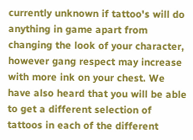currently unknown if tattoo's will do anything in game apart from changing the look of your character, however gang respect may increase with more ink on your chest. We have also heard that you will be able to get a different selection of tattoos in each of the different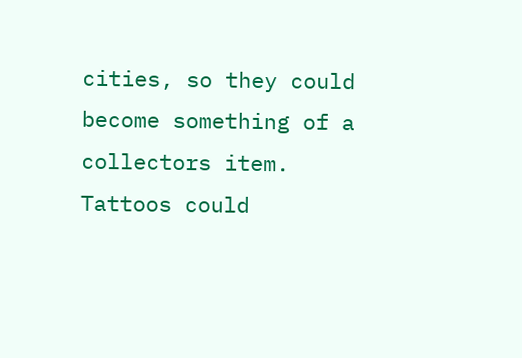cities, so they could become something of a collectors item. Tattoos could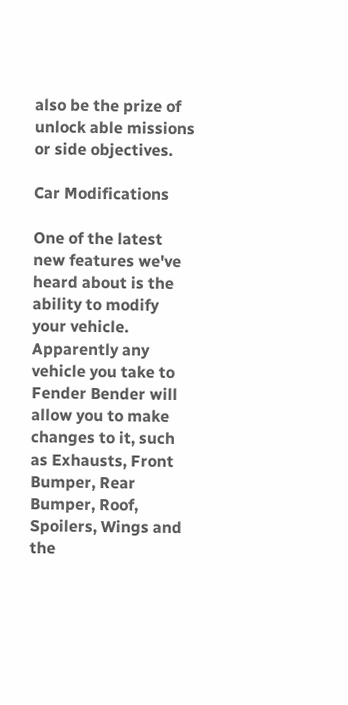also be the prize of unlock able missions or side objectives.

Car Modifications

One of the latest new features we've heard about is the ability to modify your vehicle. Apparently any vehicle you take to Fender Bender will allow you to make changes to it, such as Exhausts, Front Bumper, Rear Bumper, Roof, Spoilers, Wings and the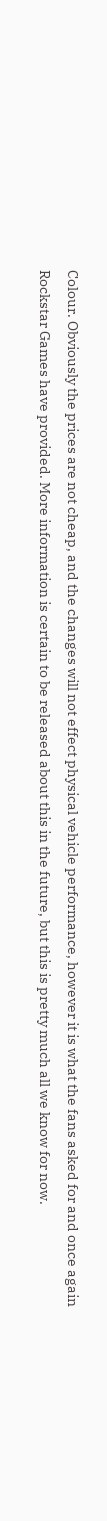Colour. Obviously the prices are not cheap, and the changes will not effect physical vehicle performance, however it is what the fans asked for and once again Rockstar Games have provided. More information is certain to be released about this in the future, but this is pretty much all we know for now.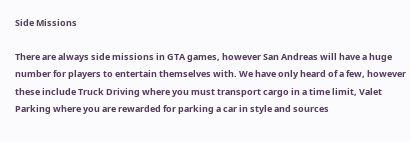Side Missions

There are always side missions in GTA games, however San Andreas will have a huge number for players to entertain themselves with. We have only heard of a few, however these include Truck Driving where you must transport cargo in a time limit, Valet Parking where you are rewarded for parking a car in style and sources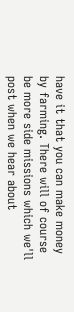have it that you can make money by farming. There will of course be more side missions which we'll post when we hear about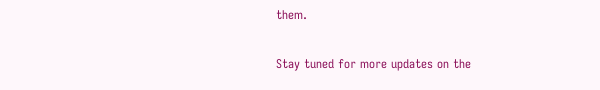them.

Stay tuned for more updates on the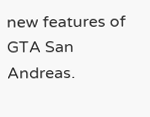new features of GTA San Andreas.